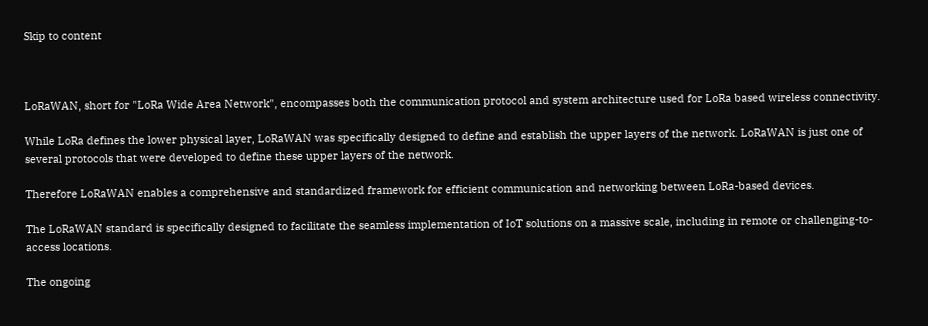Skip to content



LoRaWAN, short for "LoRa Wide Area Network", encompasses both the communication protocol and system architecture used for LoRa based wireless connectivity.

While LoRa defines the lower physical layer, LoRaWAN was specifically designed to define and establish the upper layers of the network. LoRaWAN is just one of several protocols that were developed to define these upper layers of the network.

Therefore LoRaWAN enables a comprehensive and standardized framework for efficient communication and networking between LoRa-based devices.

The LoRaWAN standard is specifically designed to facilitate the seamless implementation of IoT solutions on a massive scale, including in remote or challenging-to-access locations.

The ongoing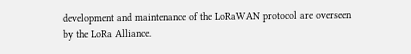development and maintenance of the LoRaWAN protocol are overseen by the LoRa Alliance.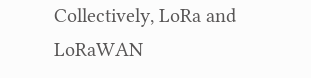Collectively, LoRa and LoRaWAN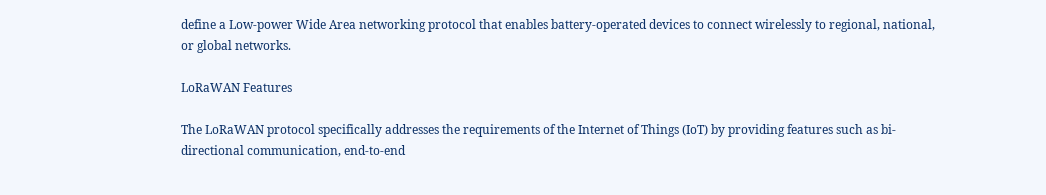define a Low-power Wide Area networking protocol that enables battery-operated devices to connect wirelessly to regional, national, or global networks.

LoRaWAN Features

The LoRaWAN protocol specifically addresses the requirements of the Internet of Things (IoT) by providing features such as bi-directional communication, end-to-end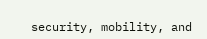security, mobility, and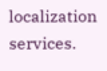localization services.